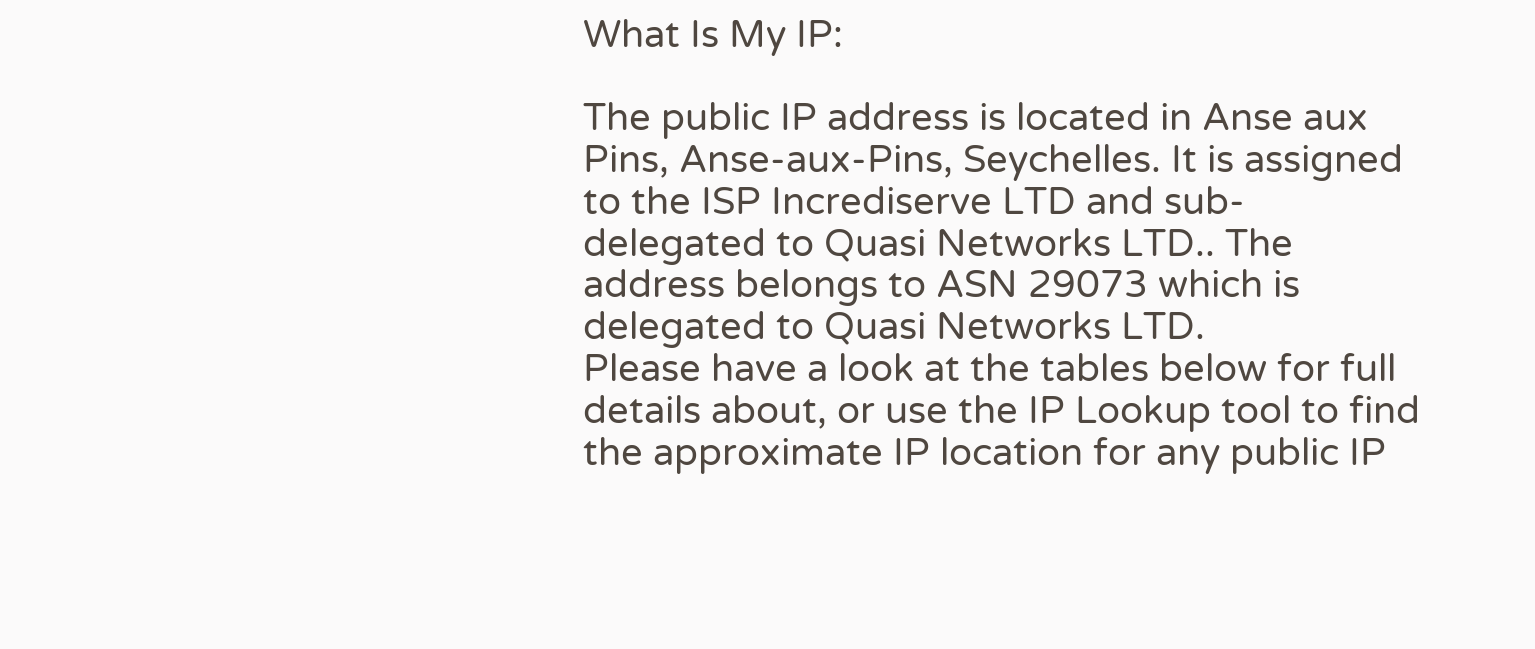What Is My IP:

The public IP address is located in Anse aux Pins, Anse-aux-Pins, Seychelles. It is assigned to the ISP Incrediserve LTD and sub-delegated to Quasi Networks LTD.. The address belongs to ASN 29073 which is delegated to Quasi Networks LTD.
Please have a look at the tables below for full details about, or use the IP Lookup tool to find the approximate IP location for any public IP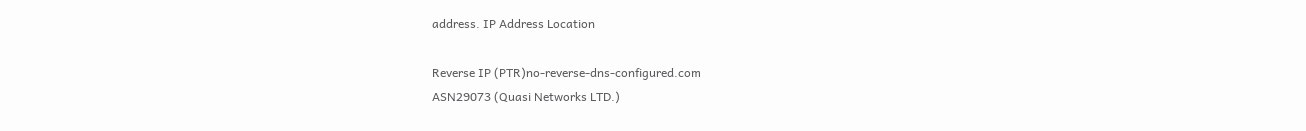address. IP Address Location

Reverse IP (PTR)no-reverse-dns-configured.com
ASN29073 (Quasi Networks LTD.)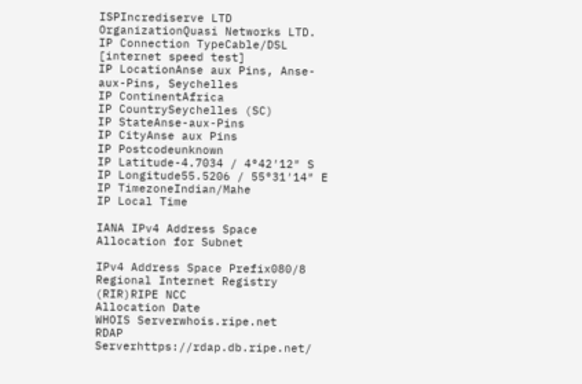ISPIncrediserve LTD
OrganizationQuasi Networks LTD.
IP Connection TypeCable/DSL [internet speed test]
IP LocationAnse aux Pins, Anse-aux-Pins, Seychelles
IP ContinentAfrica
IP CountrySeychelles (SC)
IP StateAnse-aux-Pins
IP CityAnse aux Pins
IP Postcodeunknown
IP Latitude-4.7034 / 4°42′12″ S
IP Longitude55.5206 / 55°31′14″ E
IP TimezoneIndian/Mahe
IP Local Time

IANA IPv4 Address Space Allocation for Subnet

IPv4 Address Space Prefix080/8
Regional Internet Registry (RIR)RIPE NCC
Allocation Date
WHOIS Serverwhois.ripe.net
RDAP Serverhttps://rdap.db.ripe.net/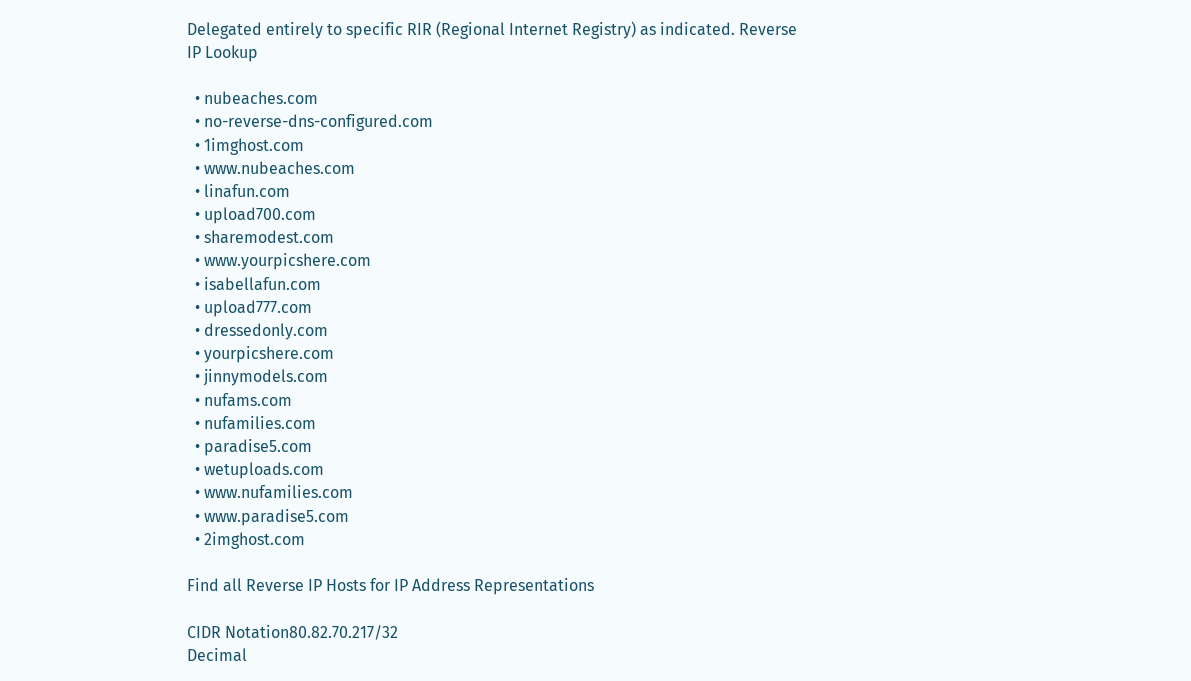Delegated entirely to specific RIR (Regional Internet Registry) as indicated. Reverse IP Lookup

  • nubeaches.com
  • no-reverse-dns-configured.com
  • 1imghost.com
  • www.nubeaches.com
  • linafun.com
  • upload700.com
  • sharemodest.com
  • www.yourpicshere.com
  • isabellafun.com
  • upload777.com
  • dressedonly.com
  • yourpicshere.com
  • jinnymodels.com
  • nufams.com
  • nufamilies.com
  • paradise5.com
  • wetuploads.com
  • www.nufamilies.com
  • www.paradise5.com
  • 2imghost.com

Find all Reverse IP Hosts for IP Address Representations

CIDR Notation80.82.70.217/32
Decimal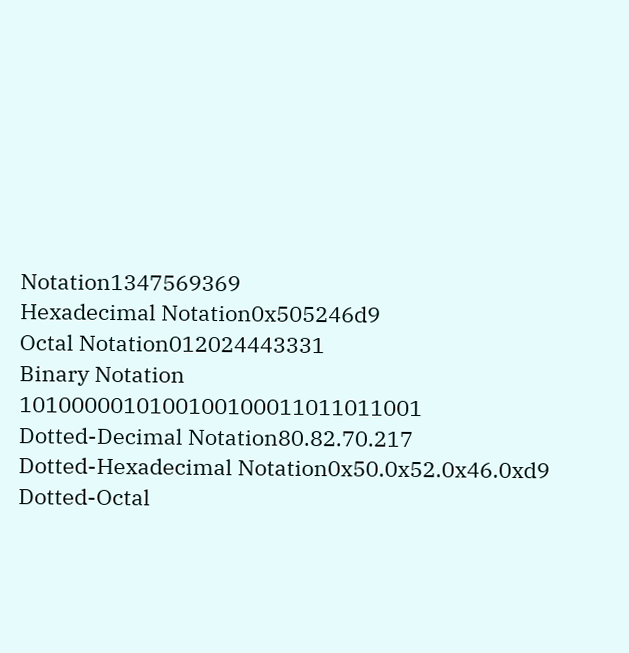Notation1347569369
Hexadecimal Notation0x505246d9
Octal Notation012024443331
Binary Notation 1010000010100100100011011011001
Dotted-Decimal Notation80.82.70.217
Dotted-Hexadecimal Notation0x50.0x52.0x46.0xd9
Dotted-Octal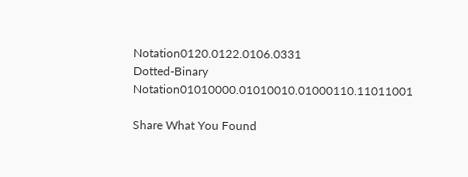Notation0120.0122.0106.0331
Dotted-Binary Notation01010000.01010010.01000110.11011001

Share What You Found